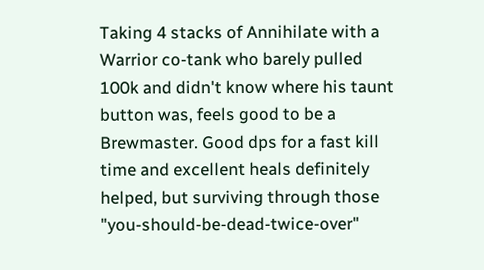Taking 4 stacks of Annihilate with a Warrior co-tank who barely pulled 100k and didn't know where his taunt button was, feels good to be a Brewmaster. Good dps for a fast kill time and excellent heals definitely helped, but surviving through those "you-should-be-dead-twice-over"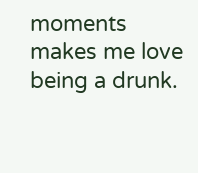moments makes me love being a drunk.